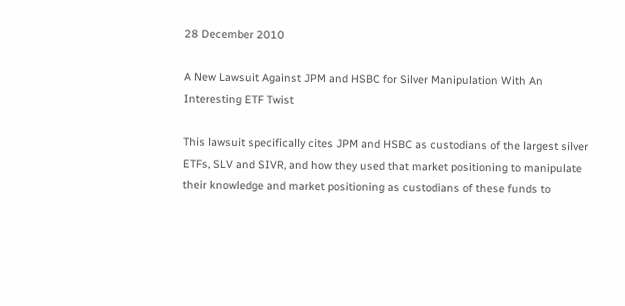28 December 2010

A New Lawsuit Against JPM and HSBC for Silver Manipulation With An Interesting ETF Twist

This lawsuit specifically cites JPM and HSBC as custodians of the largest silver ETFs, SLV and SIVR, and how they used that market positioning to manipulate their knowledge and market positioning as custodians of these funds to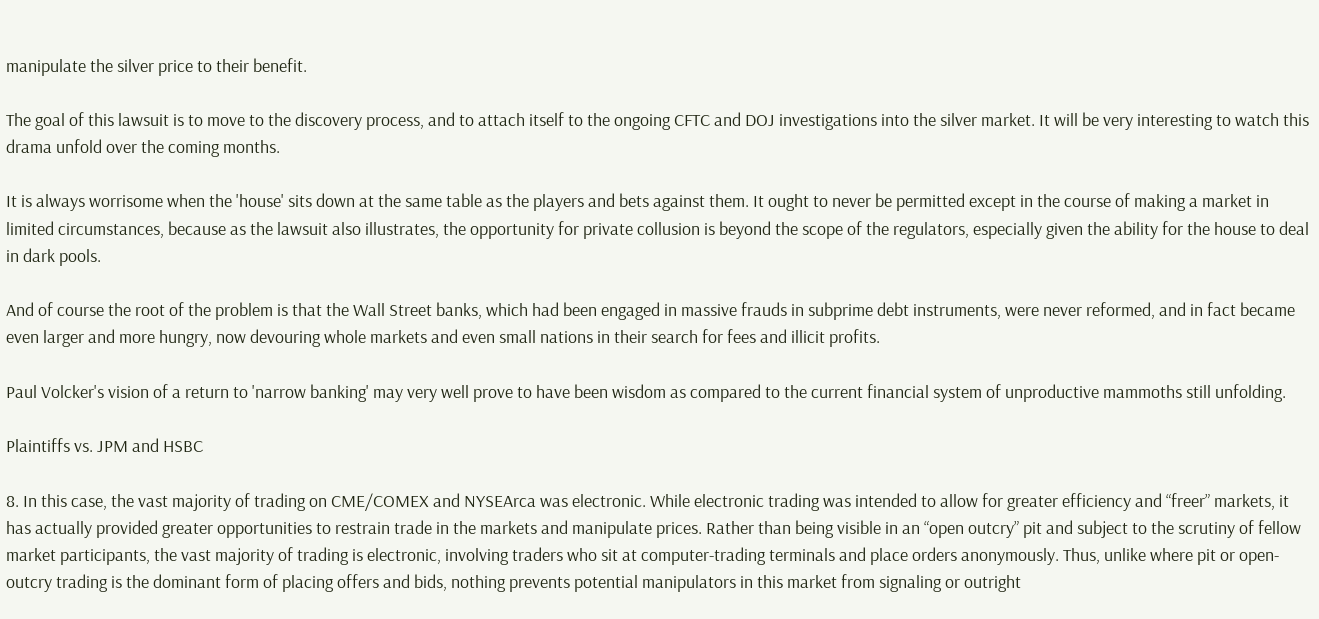manipulate the silver price to their benefit.

The goal of this lawsuit is to move to the discovery process, and to attach itself to the ongoing CFTC and DOJ investigations into the silver market. It will be very interesting to watch this drama unfold over the coming months.

It is always worrisome when the 'house' sits down at the same table as the players and bets against them. It ought to never be permitted except in the course of making a market in limited circumstances, because as the lawsuit also illustrates, the opportunity for private collusion is beyond the scope of the regulators, especially given the ability for the house to deal in dark pools.

And of course the root of the problem is that the Wall Street banks, which had been engaged in massive frauds in subprime debt instruments, were never reformed, and in fact became even larger and more hungry, now devouring whole markets and even small nations in their search for fees and illicit profits.

Paul Volcker's vision of a return to 'narrow banking' may very well prove to have been wisdom as compared to the current financial system of unproductive mammoths still unfolding.

Plaintiffs vs. JPM and HSBC

8. In this case, the vast majority of trading on CME/COMEX and NYSEArca was electronic. While electronic trading was intended to allow for greater efficiency and “freer” markets, it has actually provided greater opportunities to restrain trade in the markets and manipulate prices. Rather than being visible in an “open outcry” pit and subject to the scrutiny of fellow market participants, the vast majority of trading is electronic, involving traders who sit at computer-trading terminals and place orders anonymously. Thus, unlike where pit or open-outcry trading is the dominant form of placing offers and bids, nothing prevents potential manipulators in this market from signaling or outright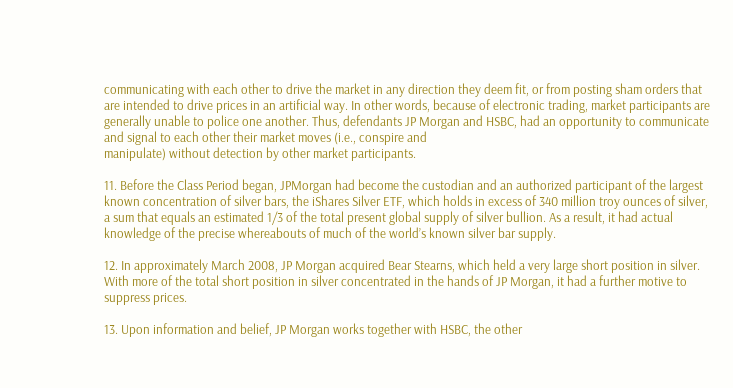communicating with each other to drive the market in any direction they deem fit, or from posting sham orders that are intended to drive prices in an artificial way. In other words, because of electronic trading, market participants are generally unable to police one another. Thus, defendants JP Morgan and HSBC, had an opportunity to communicate and signal to each other their market moves (i.e., conspire and
manipulate) without detection by other market participants.

11. Before the Class Period began, JPMorgan had become the custodian and an authorized participant of the largest known concentration of silver bars, the iShares Silver ETF, which holds in excess of 340 million troy ounces of silver, a sum that equals an estimated 1/3 of the total present global supply of silver bullion. As a result, it had actual knowledge of the precise whereabouts of much of the world’s known silver bar supply.

12. In approximately March 2008, JP Morgan acquired Bear Stearns, which held a very large short position in silver. With more of the total short position in silver concentrated in the hands of JP Morgan, it had a further motive to suppress prices.

13. Upon information and belief, JP Morgan works together with HSBC, the other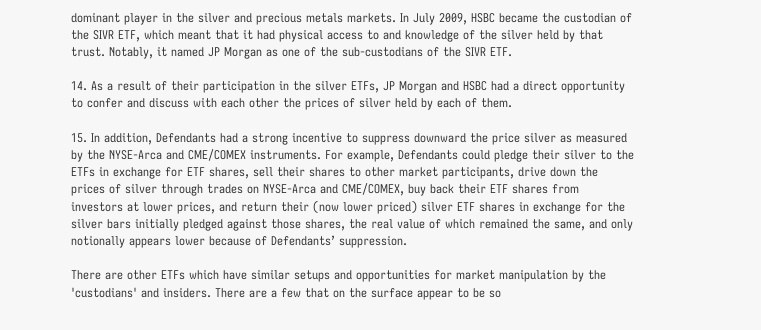dominant player in the silver and precious metals markets. In July 2009, HSBC became the custodian of the SIVR ETF, which meant that it had physical access to and knowledge of the silver held by that trust. Notably, it named JP Morgan as one of the sub-custodians of the SIVR ETF.

14. As a result of their participation in the silver ETFs, JP Morgan and HSBC had a direct opportunity to confer and discuss with each other the prices of silver held by each of them.

15. In addition, Defendants had a strong incentive to suppress downward the price silver as measured by the NYSE-Arca and CME/COMEX instruments. For example, Defendants could pledge their silver to the ETFs in exchange for ETF shares, sell their shares to other market participants, drive down the prices of silver through trades on NYSE-Arca and CME/COMEX, buy back their ETF shares from investors at lower prices, and return their (now lower priced) silver ETF shares in exchange for the silver bars initially pledged against those shares, the real value of which remained the same, and only notionally appears lower because of Defendants’ suppression.

There are other ETFs which have similar setups and opportunities for market manipulation by the 'custodians' and insiders. There are a few that on the surface appear to be so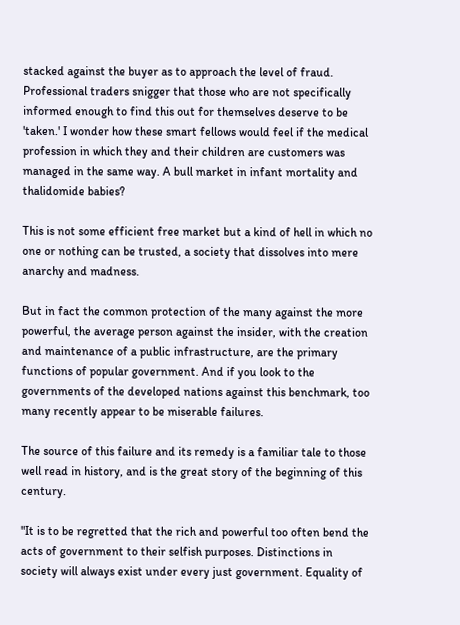stacked against the buyer as to approach the level of fraud. Professional traders snigger that those who are not specifically informed enough to find this out for themselves deserve to be 'taken.' I wonder how these smart fellows would feel if the medical profession in which they and their children are customers was managed in the same way. A bull market in infant mortality and thalidomide babies?

This is not some efficient free market but a kind of hell in which no one or nothing can be trusted, a society that dissolves into mere anarchy and madness.

But in fact the common protection of the many against the more powerful, the average person against the insider, with the creation and maintenance of a public infrastructure, are the primary functions of popular government. And if you look to the governments of the developed nations against this benchmark, too many recently appear to be miserable failures.

The source of this failure and its remedy is a familiar tale to those well read in history, and is the great story of the beginning of this century.

"It is to be regretted that the rich and powerful too often bend the acts of government to their selfish purposes. Distinctions in society will always exist under every just government. Equality of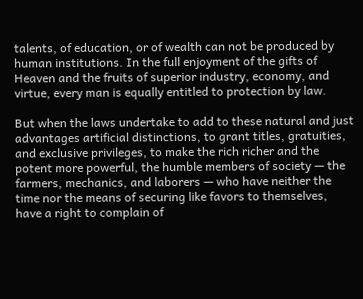talents, of education, or of wealth can not be produced by human institutions. In the full enjoyment of the gifts of Heaven and the fruits of superior industry, economy, and virtue, every man is equally entitled to protection by law.

But when the laws undertake to add to these natural and just advantages artificial distinctions, to grant titles, gratuities, and exclusive privileges, to make the rich richer and the potent more powerful, the humble members of society — the farmers, mechanics, and laborers — who have neither the time nor the means of securing like favors to themselves, have a right to complain of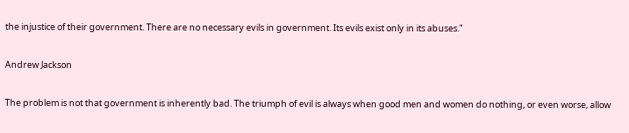the injustice of their government. There are no necessary evils in government. Its evils exist only in its abuses."

Andrew Jackson

The problem is not that government is inherently bad. The triumph of evil is always when good men and women do nothing, or even worse, allow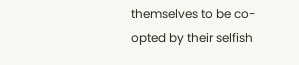themselves to be co-opted by their selfish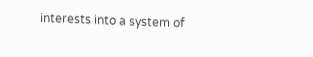interests into a system of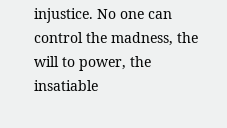injustice. No one can control the madness, the will to power, the insatiable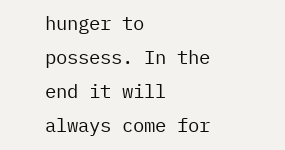hunger to possess. In the end it will always come for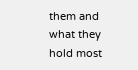them and what they hold most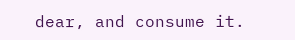dear, and consume it.